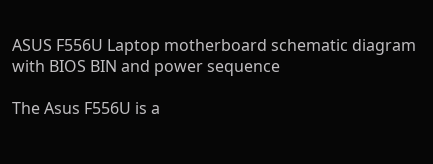ASUS F556U Laptop motherboard schematic diagram with BIOS BIN and power sequence

The Asus F556U is a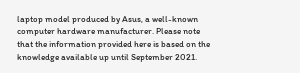laptop model produced by Asus, a well-known computer hardware manufacturer. Please note that the information provided here is based on the knowledge available up until September 2021.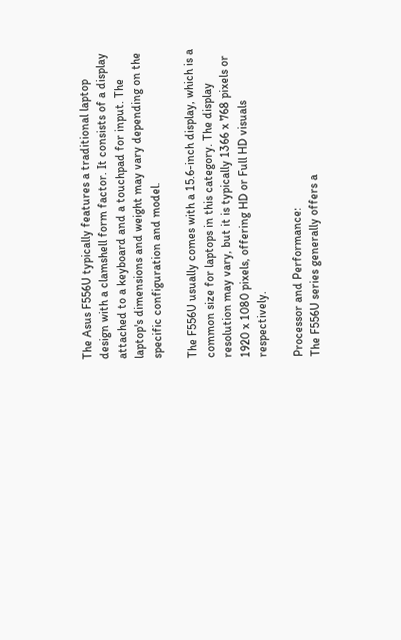The Asus F556U typically features a traditional laptop design with a clamshell form factor. It consists of a display attached to a keyboard and a touchpad for input. The laptop's dimensions and weight may vary depending on the specific configuration and model.

The F556U usually comes with a 15.6-inch display, which is a common size for laptops in this category. The display resolution may vary, but it is typically 1366 x 768 pixels or 1920 x 1080 pixels, offering HD or Full HD visuals respectively.

Processor and Performance:
The F556U series generally offers a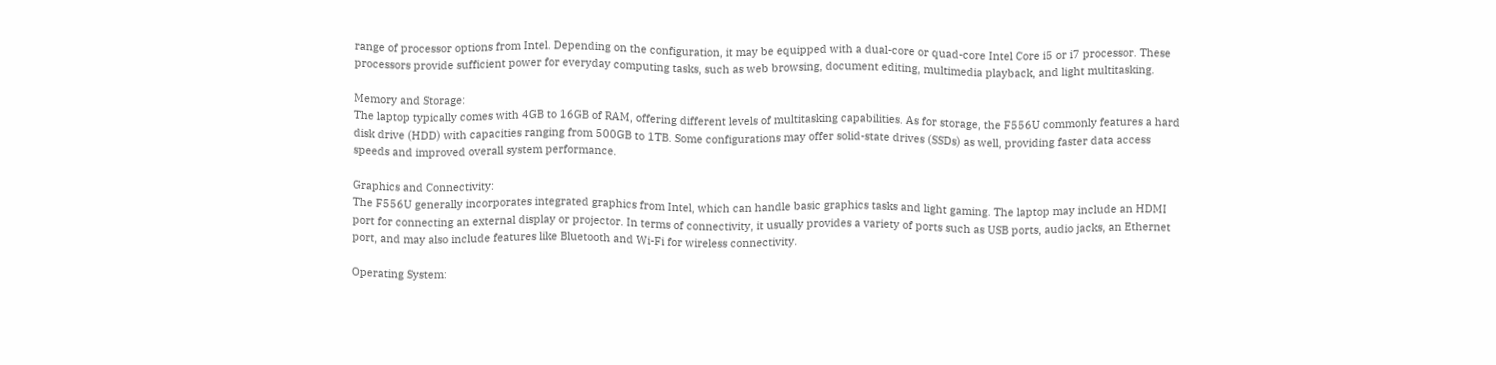range of processor options from Intel. Depending on the configuration, it may be equipped with a dual-core or quad-core Intel Core i5 or i7 processor. These processors provide sufficient power for everyday computing tasks, such as web browsing, document editing, multimedia playback, and light multitasking.

Memory and Storage:
The laptop typically comes with 4GB to 16GB of RAM, offering different levels of multitasking capabilities. As for storage, the F556U commonly features a hard disk drive (HDD) with capacities ranging from 500GB to 1TB. Some configurations may offer solid-state drives (SSDs) as well, providing faster data access speeds and improved overall system performance.

Graphics and Connectivity:
The F556U generally incorporates integrated graphics from Intel, which can handle basic graphics tasks and light gaming. The laptop may include an HDMI port for connecting an external display or projector. In terms of connectivity, it usually provides a variety of ports such as USB ports, audio jacks, an Ethernet port, and may also include features like Bluetooth and Wi-Fi for wireless connectivity.

Operating System: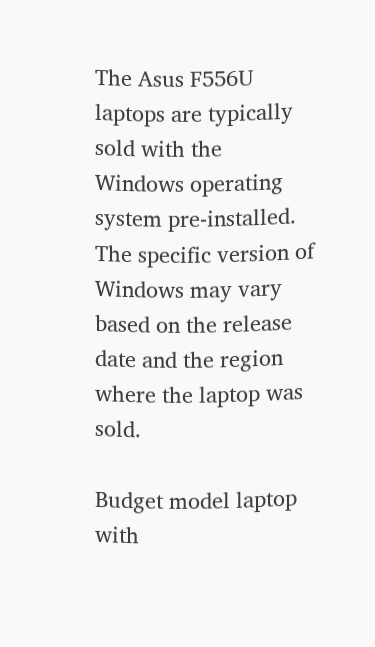The Asus F556U laptops are typically sold with the Windows operating system pre-installed. The specific version of Windows may vary based on the release date and the region where the laptop was sold.

Budget model laptop with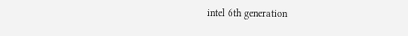intel 6th generation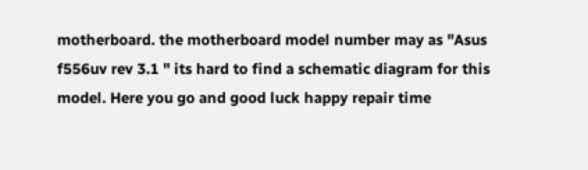motherboard. the motherboard model number may as "Asus f556uv rev 3.1 " its hard to find a schematic diagram for this model. Here you go and good luck happy repair time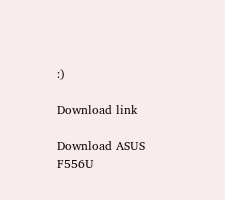:)

Download link

Download ASUS F556U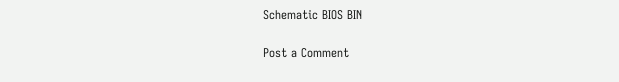Schematic BIOS BIN

Post a Comment